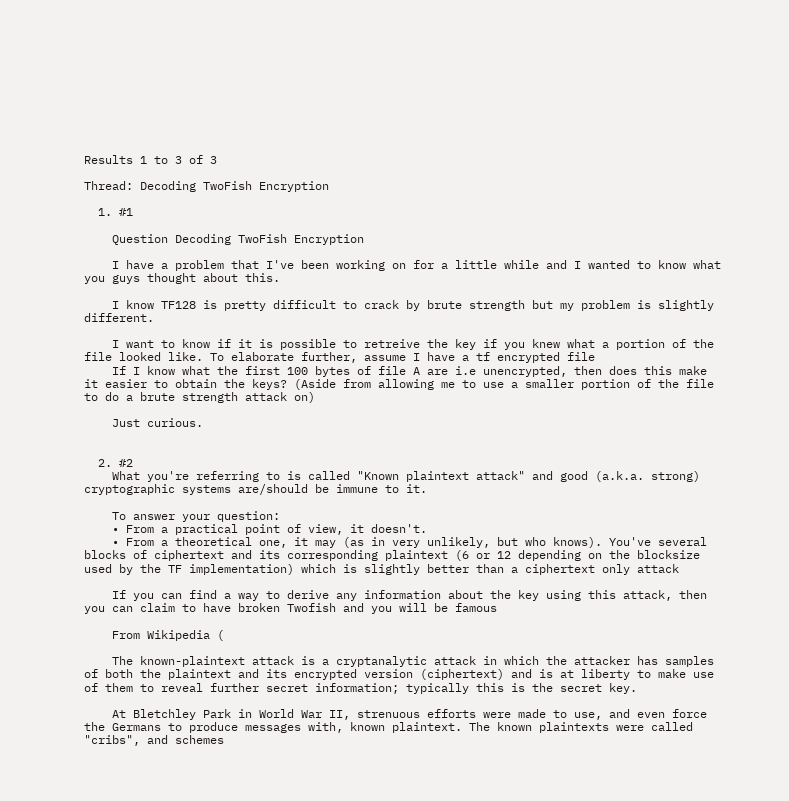Results 1 to 3 of 3

Thread: Decoding TwoFish Encryption

  1. #1

    Question Decoding TwoFish Encryption

    I have a problem that I've been working on for a little while and I wanted to know what you guys thought about this.

    I know TF128 is pretty difficult to crack by brute strength but my problem is slightly different.

    I want to know if it is possible to retreive the key if you knew what a portion of the file looked like. To elaborate further, assume I have a tf encrypted file
    If I know what the first 100 bytes of file A are i.e unencrypted, then does this make it easier to obtain the keys? (Aside from allowing me to use a smaller portion of the file to do a brute strength attack on)

    Just curious.


  2. #2
    What you're referring to is called "Known plaintext attack" and good (a.k.a. strong) cryptographic systems are/should be immune to it.

    To answer your question:
    • From a practical point of view, it doesn't.
    • From a theoretical one, it may (as in very unlikely, but who knows). You've several blocks of ciphertext and its corresponding plaintext (6 or 12 depending on the blocksize used by the TF implementation) which is slightly better than a ciphertext only attack

    If you can find a way to derive any information about the key using this attack, then you can claim to have broken Twofish and you will be famous

    From Wikipedia (

    The known-plaintext attack is a cryptanalytic attack in which the attacker has samples of both the plaintext and its encrypted version (ciphertext) and is at liberty to make use of them to reveal further secret information; typically this is the secret key.

    At Bletchley Park in World War II, strenuous efforts were made to use, and even force the Germans to produce messages with, known plaintext. The known plaintexts were called "cribs", and schemes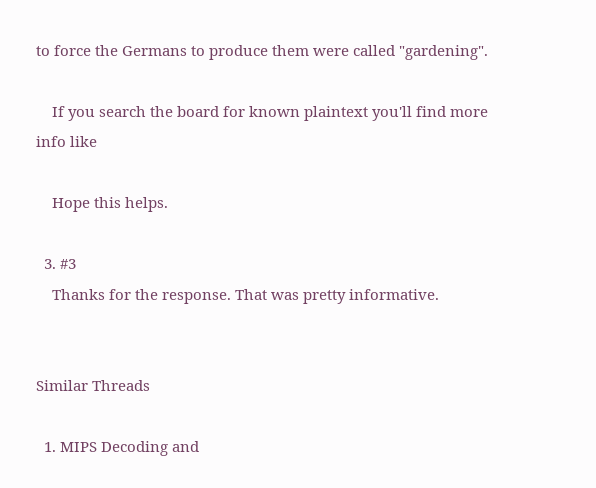to force the Germans to produce them were called "gardening".

    If you search the board for known plaintext you'll find more info like

    Hope this helps.

  3. #3
    Thanks for the response. That was pretty informative.


Similar Threads

  1. MIPS Decoding and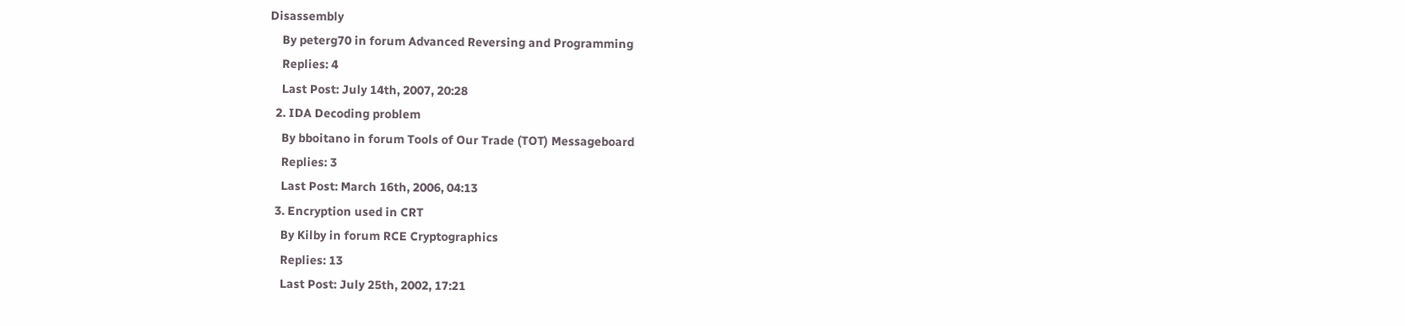Disassembly
    By peterg70 in forum Advanced Reversing and Programming
    Replies: 4
    Last Post: July 14th, 2007, 20:28
  2. IDA Decoding problem
    By bboitano in forum Tools of Our Trade (TOT) Messageboard
    Replies: 3
    Last Post: March 16th, 2006, 04:13
  3. Encryption used in CRT
    By Kilby in forum RCE Cryptographics
    Replies: 13
    Last Post: July 25th, 2002, 17:21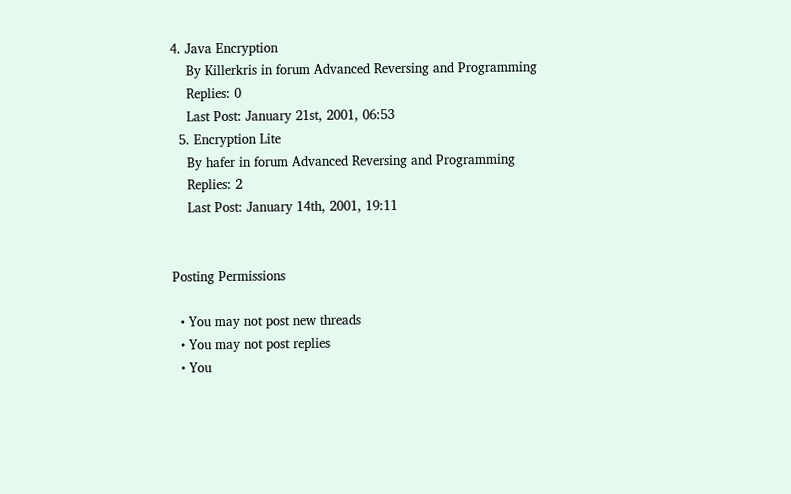4. Java Encryption
    By Killerkris in forum Advanced Reversing and Programming
    Replies: 0
    Last Post: January 21st, 2001, 06:53
  5. Encryption Lite
    By hafer in forum Advanced Reversing and Programming
    Replies: 2
    Last Post: January 14th, 2001, 19:11


Posting Permissions

  • You may not post new threads
  • You may not post replies
  • You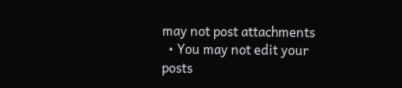may not post attachments
  • You may not edit your posts